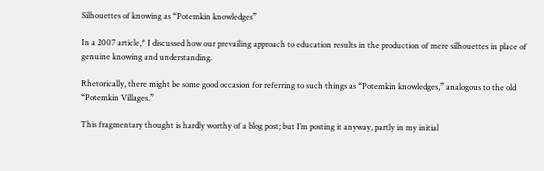Silhouettes of knowing as “Potemkin knowledges”

In a 2007 article,* I discussed how our prevailing approach to education results in the production of mere silhouettes in place of genuine knowing and understanding.

Rhetorically, there might be some good occasion for referring to such things as “Potemkin knowledges,” analogous to the old “Potemkin Villages.”

This fragmentary thought is hardly worthy of a blog post; but I’m posting it anyway, partly in my initial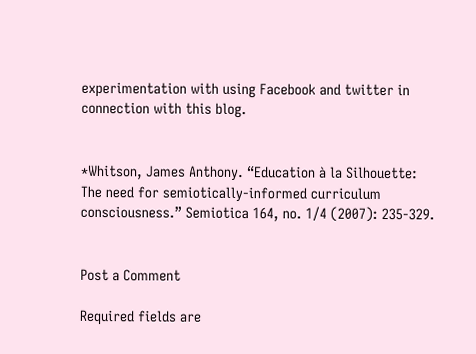experimentation with using Facebook and twitter in connection with this blog.


*Whitson, James Anthony. “Education à la Silhouette: The need for semiotically-informed curriculum consciousness.” Semiotica 164, no. 1/4 (2007): 235-329.


Post a Comment

Required fields are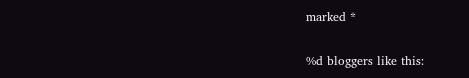marked *

%d bloggers like this: